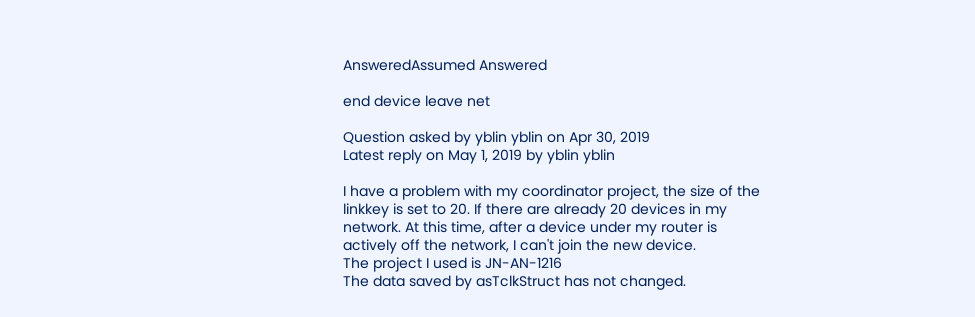AnsweredAssumed Answered

end device leave net

Question asked by yblin yblin on Apr 30, 2019
Latest reply on May 1, 2019 by yblin yblin

I have a problem with my coordinator project, the size of the linkkey is set to 20. If there are already 20 devices in my network. At this time, after a device under my router is actively off the network, I can't join the new device.
The project I used is JN-AN-1216
The data saved by asTclkStruct has not changed.